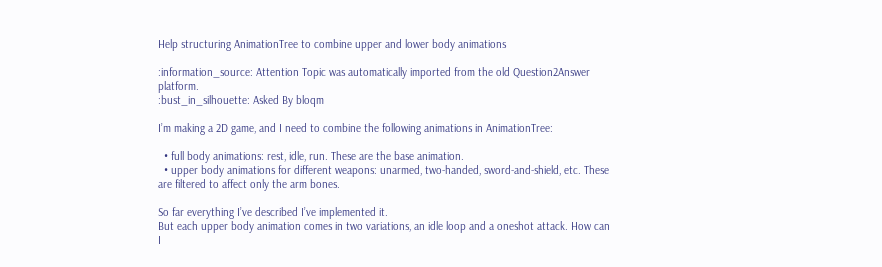Help structuring AnimationTree to combine upper and lower body animations

:information_source: Attention Topic was automatically imported from the old Question2Answer platform.
:bust_in_silhouette: Asked By bloqm

I’m making a 2D game, and I need to combine the following animations in AnimationTree:

  • full body animations: rest, idle, run. These are the base animation.
  • upper body animations for different weapons: unarmed, two-handed, sword-and-shield, etc. These are filtered to affect only the arm bones.

So far everything I’ve described I’ve implemented it.
But each upper body animation comes in two variations, an idle loop and a oneshot attack. How can I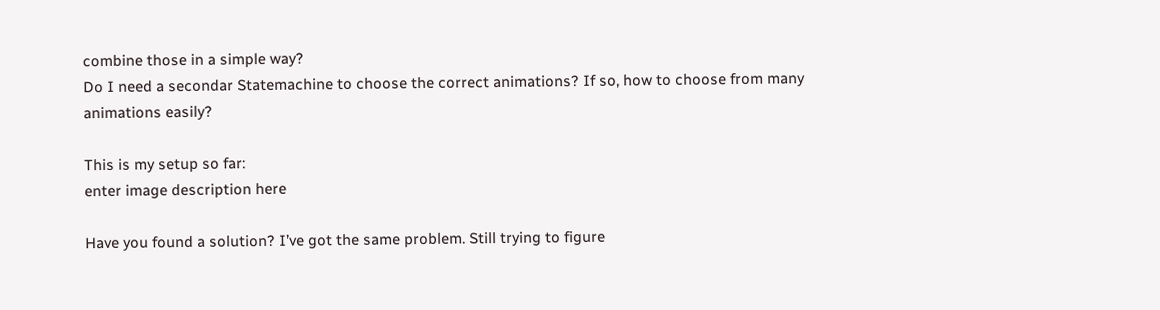combine those in a simple way?
Do I need a secondar Statemachine to choose the correct animations? If so, how to choose from many animations easily?

This is my setup so far:
enter image description here

Have you found a solution? I’ve got the same problem. Still trying to figure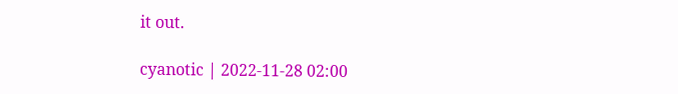it out.

cyanotic | 2022-11-28 02:00